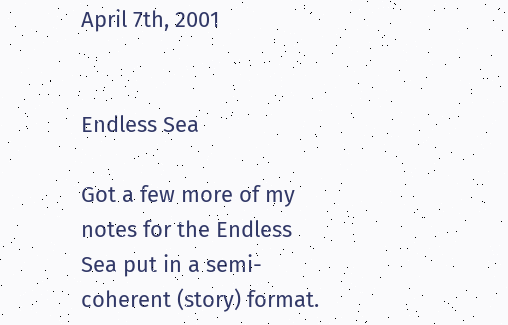April 7th, 2001


Endless Sea

Got a few more of my notes for the Endless Sea put in a semi-coherent (story) format.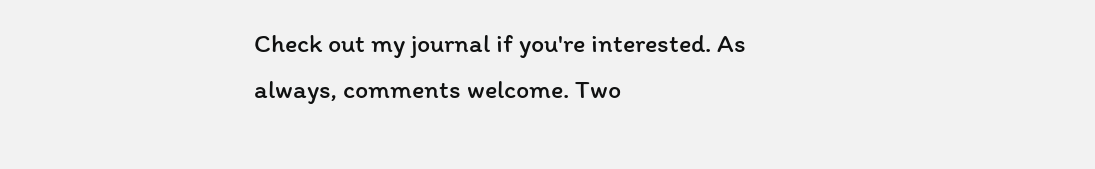Check out my journal if you're interested. As always, comments welcome. Two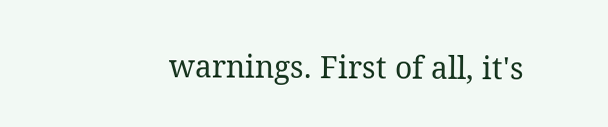warnings. First of all, it's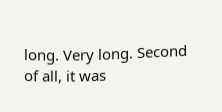long. Very long. Second of all, it was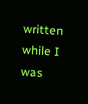written while I was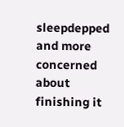sleepdepped and more concerned about finishing it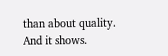than about quality. And it shows.